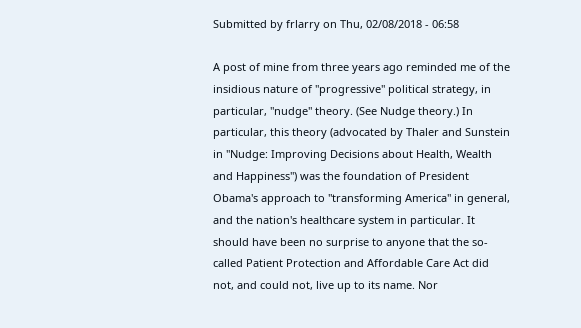Submitted by frlarry on Thu, 02/08/2018 - 06:58

A post of mine from three years ago reminded me of the insidious nature of "progressive" political strategy, in particular, "nudge" theory. (See Nudge theory.) In particular, this theory (advocated by Thaler and Sunstein in "Nudge: Improving Decisions about Health, Wealth and Happiness") was the foundation of President Obama's approach to "transforming America" in general, and the nation's healthcare system in particular. It should have been no surprise to anyone that the so-called Patient Protection and Affordable Care Act did not, and could not, live up to its name. Nor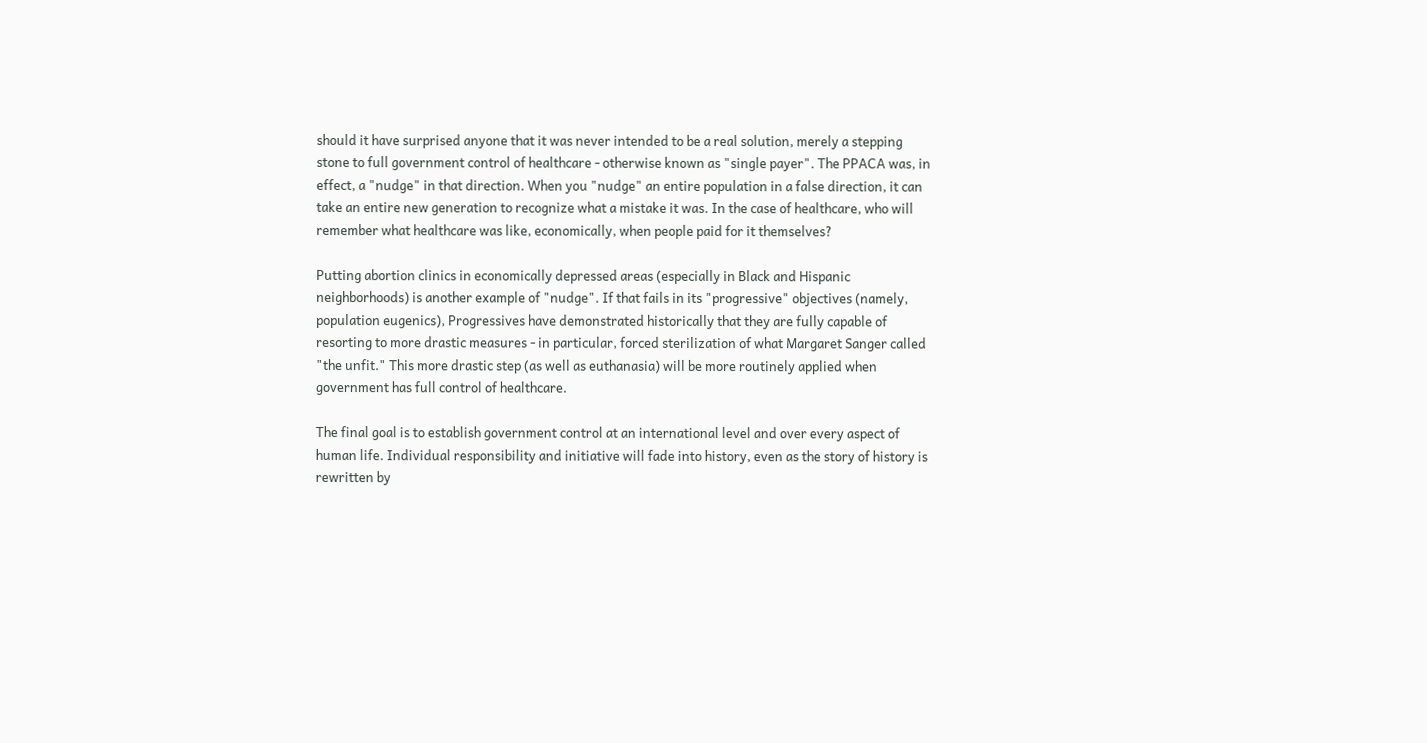should it have surprised anyone that it was never intended to be a real solution, merely a stepping stone to full government control of healthcare - otherwise known as "single payer". The PPACA was, in effect, a "nudge" in that direction. When you "nudge" an entire population in a false direction, it can take an entire new generation to recognize what a mistake it was. In the case of healthcare, who will remember what healthcare was like, economically, when people paid for it themselves?

Putting abortion clinics in economically depressed areas (especially in Black and Hispanic neighborhoods) is another example of "nudge". If that fails in its "progressive" objectives (namely, population eugenics), Progressives have demonstrated historically that they are fully capable of resorting to more drastic measures - in particular, forced sterilization of what Margaret Sanger called "the unfit." This more drastic step (as well as euthanasia) will be more routinely applied when government has full control of healthcare.

The final goal is to establish government control at an international level and over every aspect of human life. Individual responsibility and initiative will fade into history, even as the story of history is rewritten by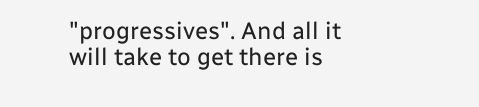"progressives". And all it will take to get there is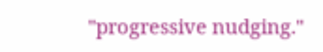"progressive nudging."